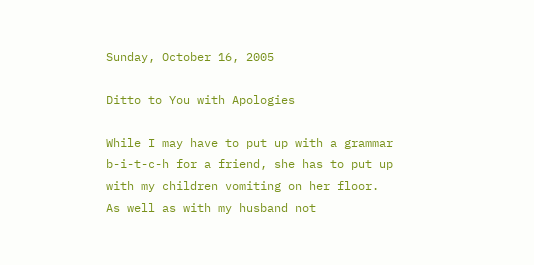Sunday, October 16, 2005

Ditto to You with Apologies

While I may have to put up with a grammar b-i-t-c-h for a friend, she has to put up with my children vomiting on her floor. As well as with my husband not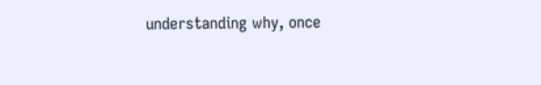understanding why, once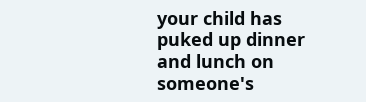your child has puked up dinner and lunch on someone's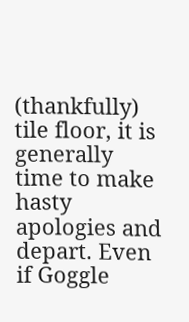(thankfully) tile floor, it is generally time to make hasty apologies and depart. Even if Goggle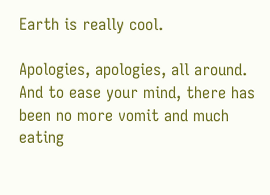Earth is really cool.

Apologies, apologies, all around. And to ease your mind, there has been no more vomit and much eating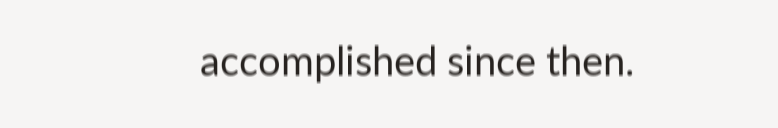accomplished since then.